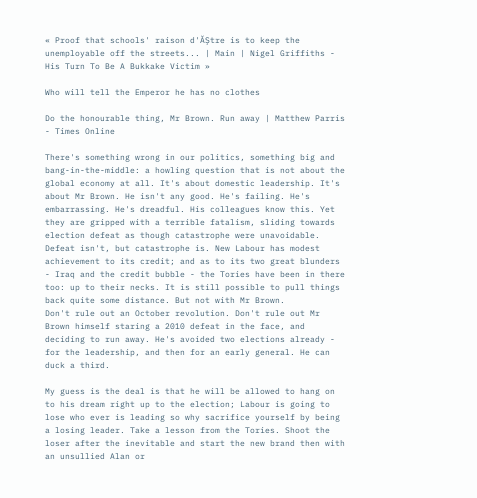« Proof that schools' raison d'ĂȘtre is to keep the unemployable off the streets... | Main | Nigel Griffiths - His Turn To Be A Bukkake Victim »

Who will tell the Emperor he has no clothes

Do the honourable thing, Mr Brown. Run away | Matthew Parris - Times Online

There's something wrong in our politics, something big and bang-in-the-middle: a howling question that is not about the global economy at all. It's about domestic leadership. It's about Mr Brown. He isn't any good. He's failing. He's embarrassing. He's dreadful. His colleagues know this. Yet they are gripped with a terrible fatalism, sliding towards election defeat as though catastrophe were unavoidable.
Defeat isn't, but catastrophe is. New Labour has modest achievement to its credit; and as to its two great blunders - Iraq and the credit bubble - the Tories have been in there too: up to their necks. It is still possible to pull things back quite some distance. But not with Mr Brown.
Don't rule out an October revolution. Don't rule out Mr Brown himself staring a 2010 defeat in the face, and deciding to run away. He's avoided two elections already - for the leadership, and then for an early general. He can duck a third.

My guess is the deal is that he will be allowed to hang on to his dream right up to the election; Labour is going to lose who ever is leading so why sacrifice yourself by being a losing leader. Take a lesson from the Tories. Shoot the loser after the inevitable and start the new brand then with an unsullied Alan or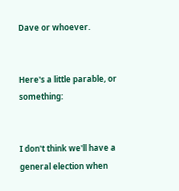Dave or whoever.


Here's a little parable, or something:


I don't think we'll have a general election when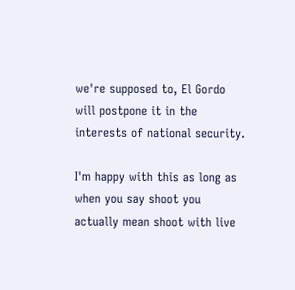we're supposed to, El Gordo will postpone it in the interests of national security.

I'm happy with this as long as when you say shoot you actually mean shoot with live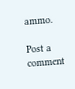ammo.

Post a comment